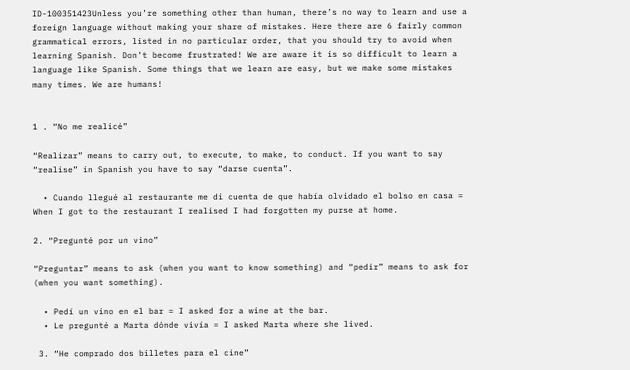ID-100351423Unless you’re something other than human, there’s no way to learn and use a foreign language without making your share of mistakes. Here there are 6 fairly common grammatical errors, listed in no particular order, that you should try to avoid when learning Spanish. Don’t become frustrated! We are aware it is so difficult to learn a language like Spanish. Some things that we learn are easy, but we make some mistakes many times. We are humans!


1 . “No me realicé”

“Realizar” means to carry out, to execute, to make, to conduct. If you want to say “realise” in Spanish you have to say “darse cuenta”.

  • Cuando llegué al restaurante me di cuenta de que había olvidado el bolso en casa = When I got to the restaurant I realised I had forgotten my purse at home.

2. “Pregunté por un vino”

“Preguntar” means to ask (when you want to know something) and “pedir” means to ask for (when you want something).

  • Pedí un vino en el bar = I asked for a wine at the bar.
  • Le pregunté a Marta dónde vivía = I asked Marta where she lived.

 3. “He comprado dos billetes para el cine”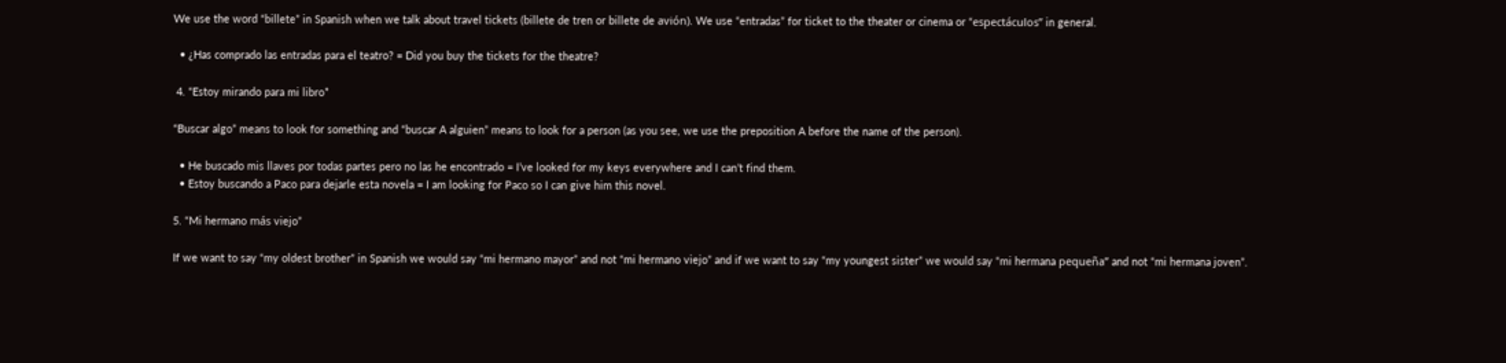We use the word “billete” in Spanish when we talk about travel tickets (billete de tren or billete de avión). We use “entradas” for ticket to the theater or cinema or “espectáculos” in general.

  • ¿Has comprado las entradas para el teatro? = Did you buy the tickets for the theatre?

 4. “Estoy mirando para mi libro*

“Buscar algo” means to look for something and “buscar A alguien” means to look for a person (as you see, we use the preposition A before the name of the person).

  • He buscado mis llaves por todas partes pero no las he encontrado = I’ve looked for my keys everywhere and I can’t find them.
  • Estoy buscando a Paco para dejarle esta novela = I am looking for Paco so I can give him this novel.

5. “Mi hermano más viejo”

If we want to say “my oldest brother” in Spanish we would say “mi hermano mayor” and not “mi hermano viejo” and if we want to say “my youngest sister” we would say “mi hermana pequeña” and not “mi hermana joven”.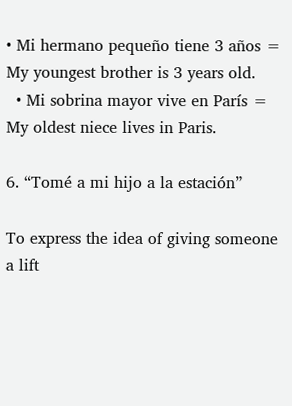• Mi hermano pequeño tiene 3 años = My youngest brother is 3 years old.
  • Mi sobrina mayor vive en París = My oldest niece lives in Paris.

6. “Tomé a mi hijo a la estación”

To express the idea of giving someone a lift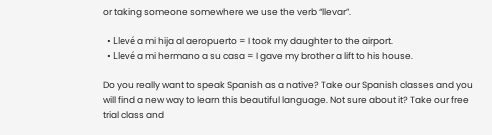or taking someone somewhere we use the verb “llevar”.

  • Llevé a mi hija al aeropuerto = I took my daughter to the airport.
  • Llevé a mi hermano a su casa = I gave my brother a lift to his house.

Do you really want to speak Spanish as a native? Take our Spanish classes and you will find a new way to learn this beautiful language. Not sure about it? Take our free trial class and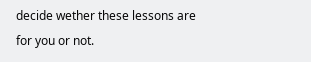decide wether these lessons are for you or not.